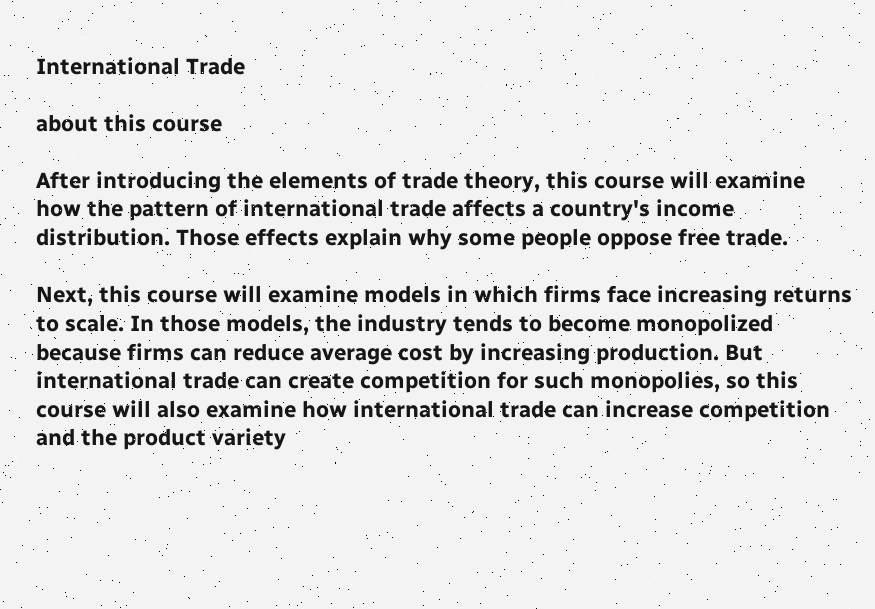International Trade

about this course

After introducing the elements of trade theory, this course will examine how the pattern of international trade affects a country's income distribution. Those effects explain why some people oppose free trade.

Next, this course will examine models in which firms face increasing returns to scale. In those models, the industry tends to become monopolized because firms can reduce average cost by increasing production. But international trade can create competition for such monopolies, so this course will also examine how international trade can increase competition and the product variety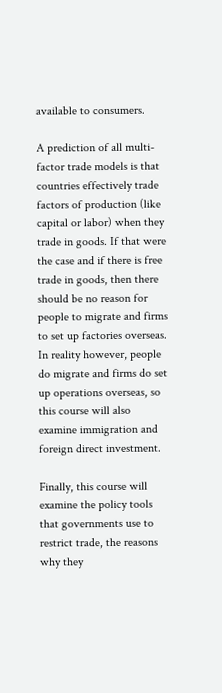available to consumers.

A prediction of all multi-factor trade models is that countries effectively trade factors of production (like capital or labor) when they trade in goods. If that were the case and if there is free trade in goods, then there should be no reason for people to migrate and firms to set up factories overseas. In reality however, people do migrate and firms do set up operations overseas, so this course will also examine immigration and foreign direct investment.

Finally, this course will examine the policy tools that governments use to restrict trade, the reasons why they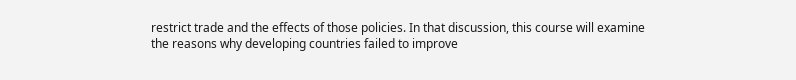restrict trade and the effects of those policies. In that discussion, this course will examine the reasons why developing countries failed to improve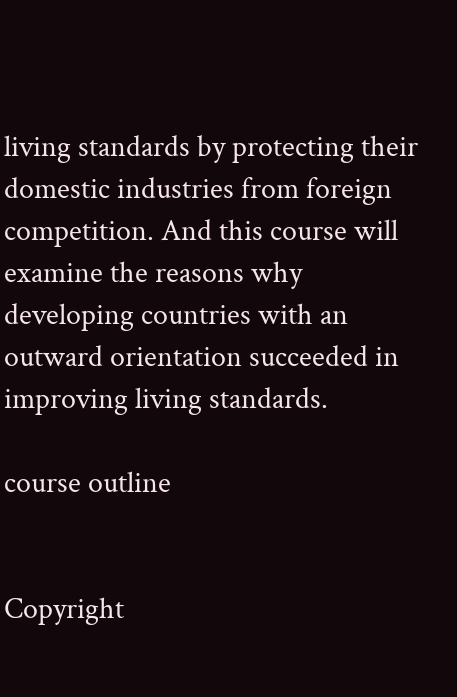living standards by protecting their domestic industries from foreign competition. And this course will examine the reasons why developing countries with an outward orientation succeeded in improving living standards.

course outline


Copyright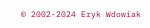© 2002-2024 Eryk Wdowiak